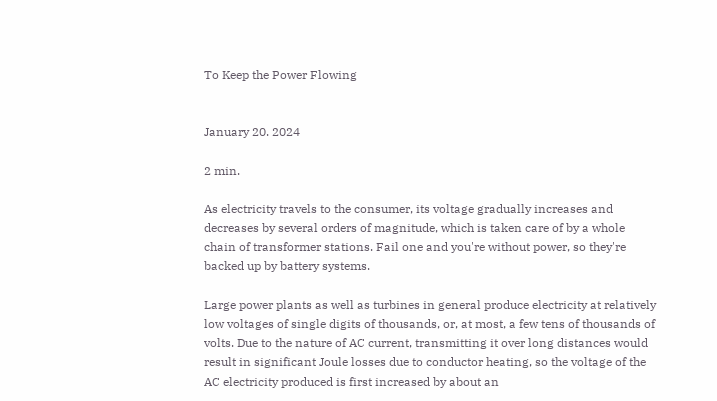To Keep the Power Flowing


January 20. 2024

2 min.

As electricity travels to the consumer, its voltage gradually increases and decreases by several orders of magnitude, which is taken care of by a whole chain of transformer stations. Fail one and you're without power, so they're backed up by battery systems.

Large power plants as well as turbines in general produce electricity at relatively low voltages of single digits of thousands, or, at most, a few tens of thousands of volts. Due to the nature of AC current, transmitting it over long distances would result in significant Joule losses due to conductor heating, so the voltage of the AC electricity produced is first increased by about an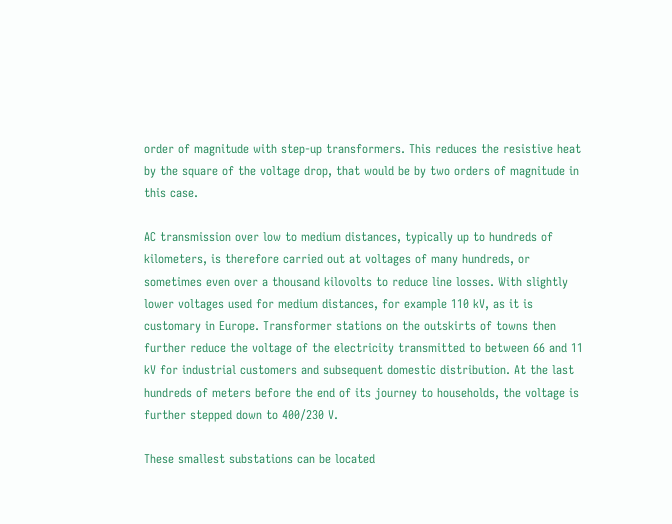order of magnitude with step-up transformers. This reduces the resistive heat by the square of the voltage drop, that would be by two orders of magnitude in this case.

AC transmission over low to medium distances, typically up to hundreds of kilometers, is therefore carried out at voltages of many hundreds, or sometimes even over a thousand kilovolts to reduce line losses. With slightly lower voltages used for medium distances, for example 110 kV, as it is customary in Europe. Transformer stations on the outskirts of towns then further reduce the voltage of the electricity transmitted to between 66 and 11 kV for industrial customers and subsequent domestic distribution. At the last hundreds of meters before the end of its journey to households, the voltage is further stepped down to 400/230 V.

These smallest substations can be located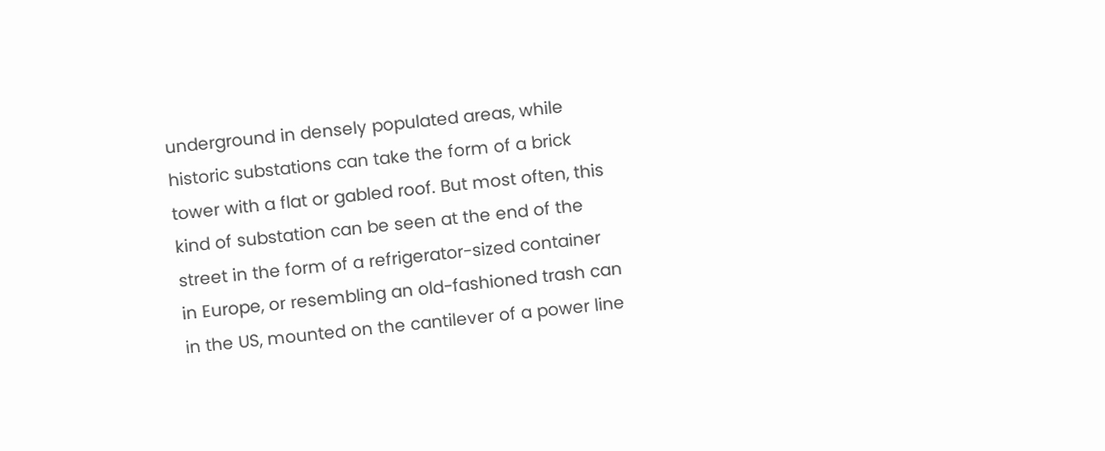underground in densely populated areas, while historic substations can take the form of a brick tower with a flat or gabled roof. But most often, this kind of substation can be seen at the end of the street in the form of a refrigerator-sized container in Europe, or resembling an old-fashioned trash can in the US, mounted on the cantilever of a power line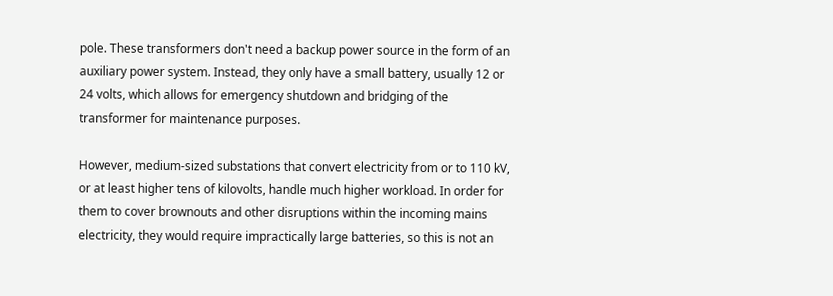pole. These transformers don't need a backup power source in the form of an auxiliary power system. Instead, they only have a small battery, usually 12 or 24 volts, which allows for emergency shutdown and bridging of the transformer for maintenance purposes.

However, medium-sized substations that convert electricity from or to 110 kV, or at least higher tens of kilovolts, handle much higher workload. In order for them to cover brownouts and other disruptions within the incoming mains electricity, they would require impractically large batteries, so this is not an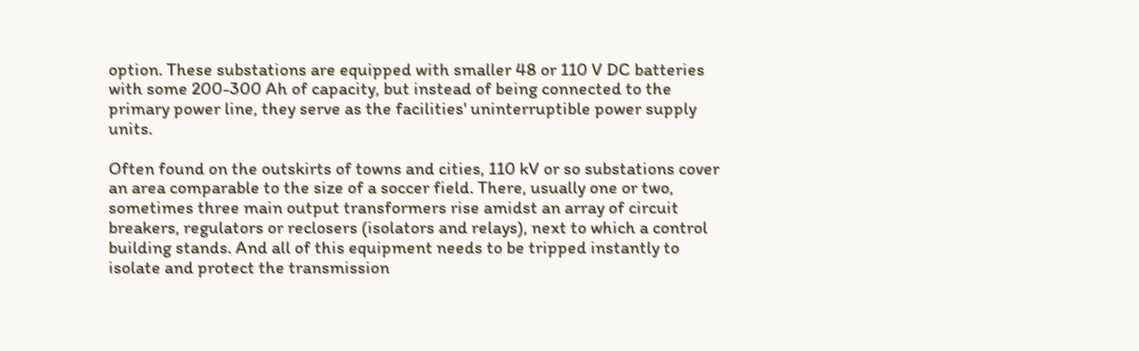option. These substations are equipped with smaller 48 or 110 V DC batteries with some 200-300 Ah of capacity, but instead of being connected to the primary power line, they serve as the facilities' uninterruptible power supply units.

Often found on the outskirts of towns and cities, 110 kV or so substations cover an area comparable to the size of a soccer field. There, usually one or two, sometimes three main output transformers rise amidst an array of circuit breakers, regulators or reclosers (isolators and relays), next to which a control building stands. And all of this equipment needs to be tripped instantly to isolate and protect the transmission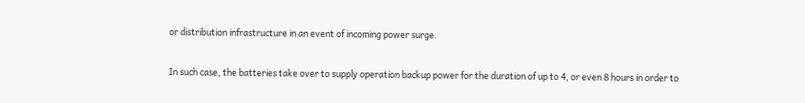or distribution infrastructure in an event of incoming power surge.

In such case, the batteries take over to supply operation backup power for the duration of up to 4, or even 8 hours in order to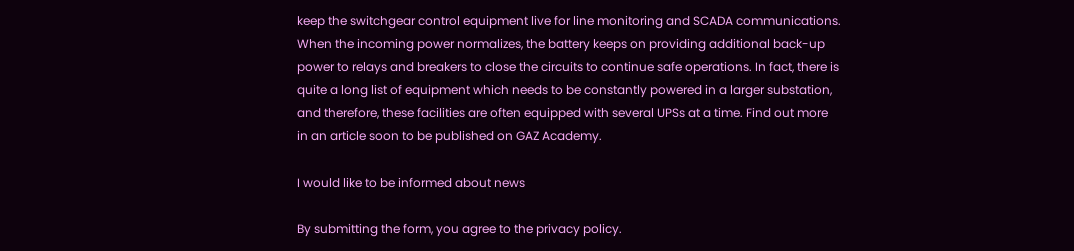keep the switchgear control equipment live for line monitoring and SCADA communications. When the incoming power normalizes, the battery keeps on providing additional back-up power to relays and breakers to close the circuits to continue safe operations. In fact, there is quite a long list of equipment which needs to be constantly powered in a larger substation, and therefore, these facilities are often equipped with several UPSs at a time. Find out more in an article soon to be published on GAZ Academy.

I would like to be informed about news

By submitting the form, you agree to the privacy policy.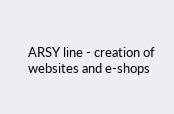ARSY line - creation of websites and e-shops